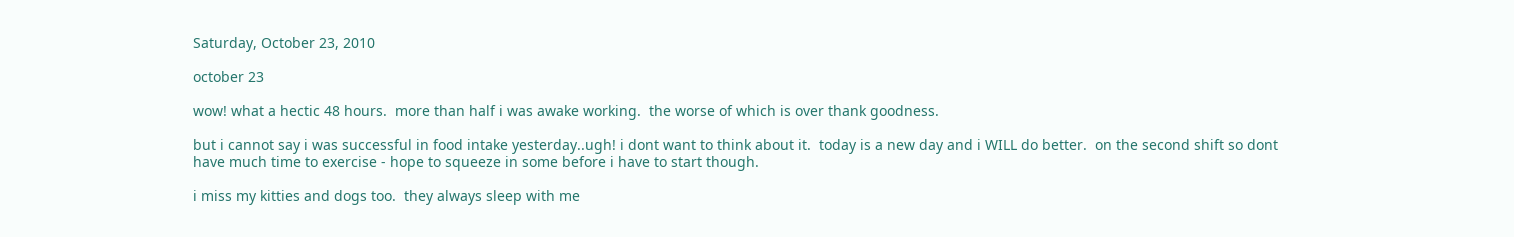Saturday, October 23, 2010

october 23

wow! what a hectic 48 hours.  more than half i was awake working.  the worse of which is over thank goodness.

but i cannot say i was successful in food intake yesterday..ugh! i dont want to think about it.  today is a new day and i WILL do better.  on the second shift so dont have much time to exercise - hope to squeeze in some before i have to start though.

i miss my kitties and dogs too.  they always sleep with me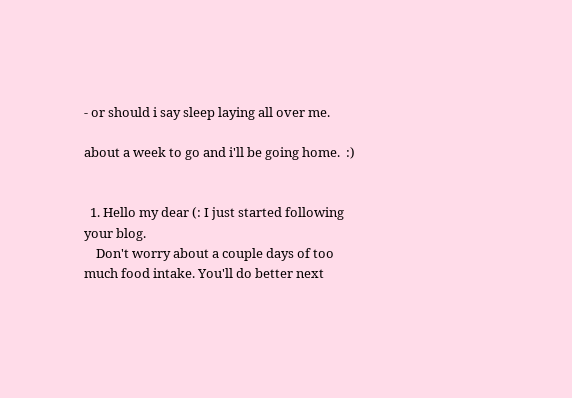- or should i say sleep laying all over me.

about a week to go and i'll be going home.  :)


  1. Hello my dear (: I just started following your blog.
    Don't worry about a couple days of too much food intake. You'll do better next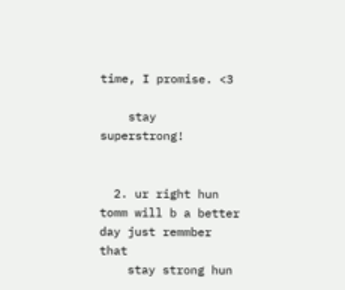time, I promise. <3

    stay superstrong!


  2. ur right hun tomm will b a better day just remmber that
    stay strong hun